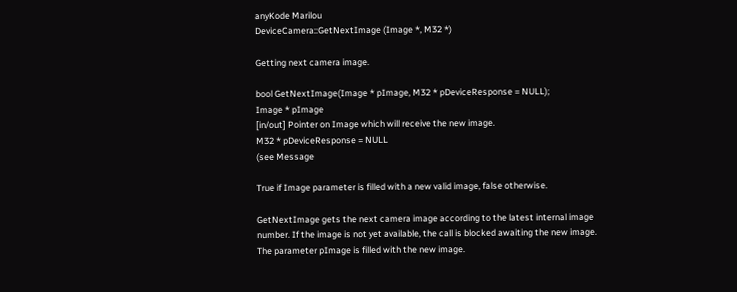anyKode Marilou
DeviceCamera::GetNextImage (Image *, M32 *)

Getting next camera image.

bool GetNextImage(Image * pImage, M32 * pDeviceResponse = NULL);
Image * pImage
[in/out] Pointer on Image which will receive the new image.
M32 * pDeviceResponse = NULL
(see Message

True if Image parameter is filled with a new valid image, false otherwise.

GetNextImage gets the next camera image according to the latest internal image number. If the image is not yet available, the call is blocked awaiting the new image. The parameter pImage is filled with the new image.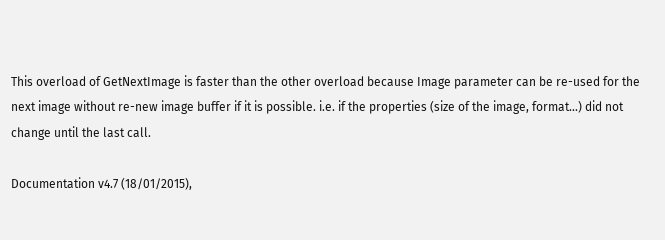This overload of GetNextImage is faster than the other overload because Image parameter can be re-used for the next image without re-new image buffer if it is possible. i.e. if the properties (size of the image, format...) did not change until the last call.

Documentation v4.7 (18/01/2015),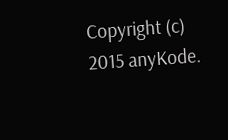Copyright (c) 2015 anyKode.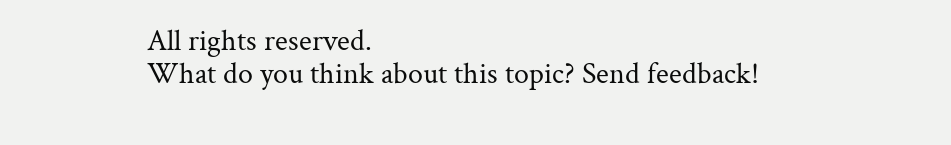All rights reserved.
What do you think about this topic? Send feedback!